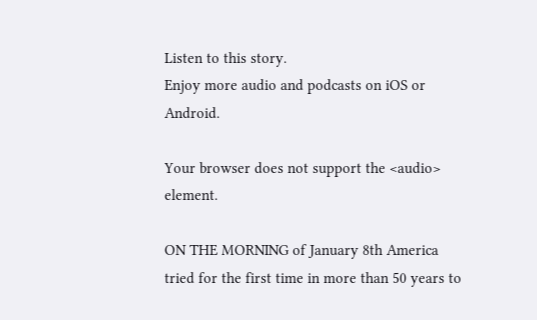Listen to this story.
Enjoy more audio and podcasts on iOS or Android.

Your browser does not support the <audio> element.

ON THE MORNING of January 8th America tried for the first time in more than 50 years to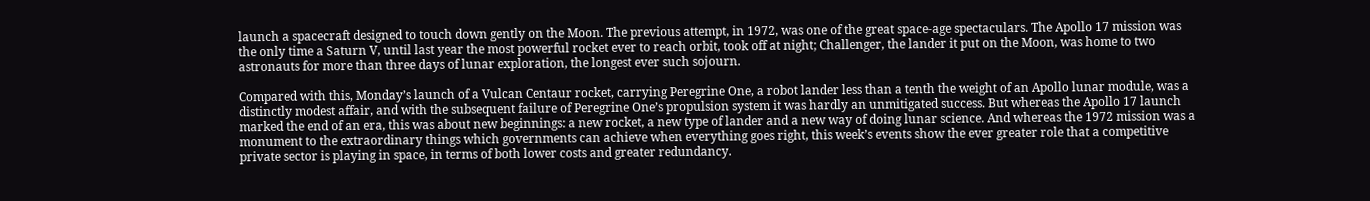launch a spacecraft designed to touch down gently on the Moon. The previous attempt, in 1972, was one of the great space-age spectaculars. The Apollo 17 mission was the only time a Saturn V, until last year the most powerful rocket ever to reach orbit, took off at night; Challenger, the lander it put on the Moon, was home to two astronauts for more than three days of lunar exploration, the longest ever such sojourn.

Compared with this, Monday’s launch of a Vulcan Centaur rocket, carrying Peregrine One, a robot lander less than a tenth the weight of an Apollo lunar module, was a distinctly modest affair, and with the subsequent failure of Peregrine One’s propulsion system it was hardly an unmitigated success. But whereas the Apollo 17 launch marked the end of an era, this was about new beginnings: a new rocket, a new type of lander and a new way of doing lunar science. And whereas the 1972 mission was a monument to the extraordinary things which governments can achieve when everything goes right, this week’s events show the ever greater role that a competitive private sector is playing in space, in terms of both lower costs and greater redundancy.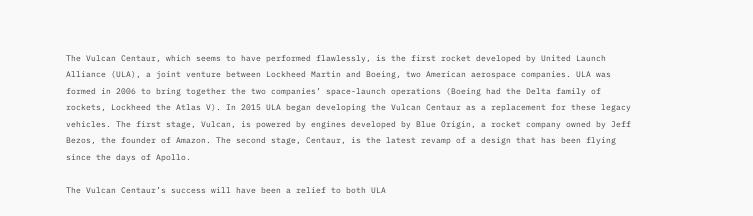The Vulcan Centaur, which seems to have performed flawlessly, is the first rocket developed by United Launch Alliance (ULA), a joint venture between Lockheed Martin and Boeing, two American aerospace companies. ULA was formed in 2006 to bring together the two companies’ space-launch operations (Boeing had the Delta family of rockets, Lockheed the Atlas V). In 2015 ULA began developing the Vulcan Centaur as a replacement for these legacy vehicles. The first stage, Vulcan, is powered by engines developed by Blue Origin, a rocket company owned by Jeff Bezos, the founder of Amazon. The second stage, Centaur, is the latest revamp of a design that has been flying since the days of Apollo.

The Vulcan Centaur’s success will have been a relief to both ULA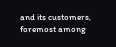and its customers, foremost among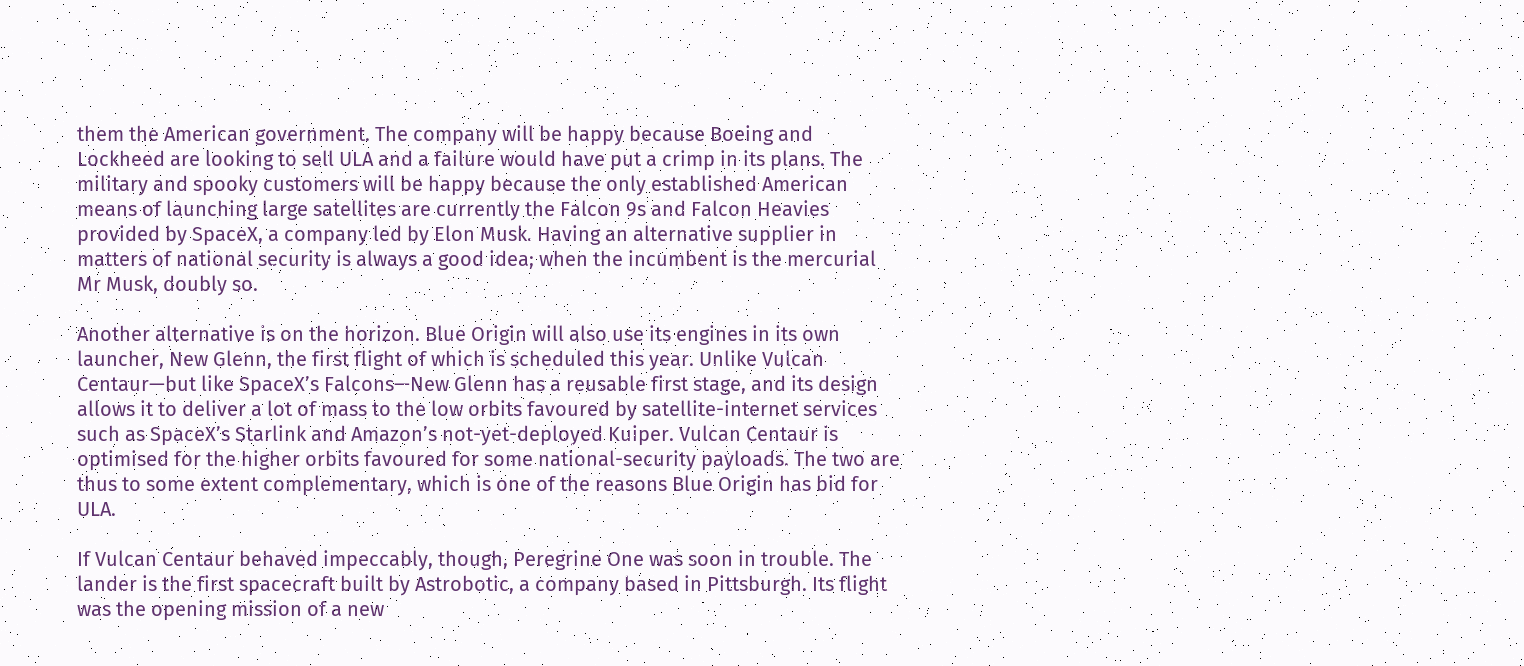them the American government. The company will be happy because Boeing and Lockheed are looking to sell ULA and a failure would have put a crimp in its plans. The military and spooky customers will be happy because the only established American means of launching large satellites are currently the Falcon 9s and Falcon Heavies provided by SpaceX, a company led by Elon Musk. Having an alternative supplier in matters of national security is always a good idea; when the incumbent is the mercurial Mr Musk, doubly so.

Another alternative is on the horizon. Blue Origin will also use its engines in its own launcher, New Glenn, the first flight of which is scheduled this year. Unlike Vulcan Centaur—but like SpaceX’s Falcons—New Glenn has a reusable first stage, and its design allows it to deliver a lot of mass to the low orbits favoured by satellite-internet services such as SpaceX’s Starlink and Amazon’s not-yet-deployed Kuiper. Vulcan Centaur is optimised for the higher orbits favoured for some national-security payloads. The two are thus to some extent complementary, which is one of the reasons Blue Origin has bid for ULA.

If Vulcan Centaur behaved impeccably, though, Peregrine One was soon in trouble. The lander is the first spacecraft built by Astrobotic, a company based in Pittsburgh. Its flight was the opening mission of a new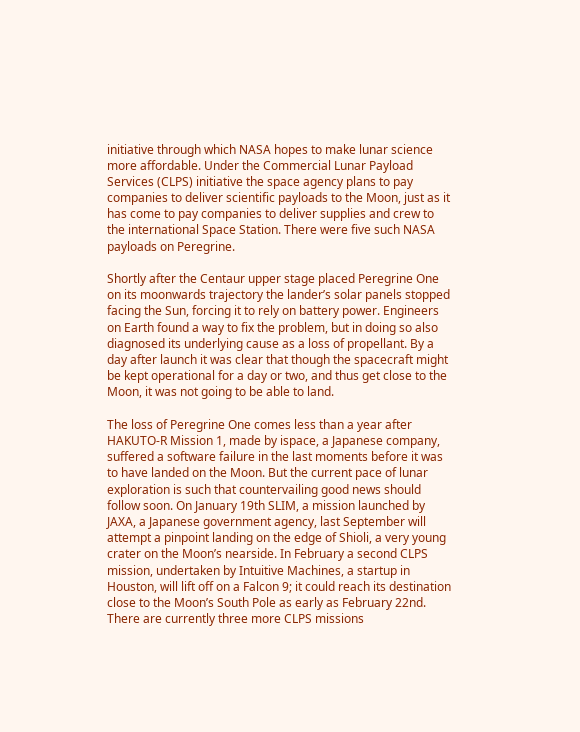initiative through which NASA hopes to make lunar science more affordable. Under the Commercial Lunar Payload Services (CLPS) initiative the space agency plans to pay companies to deliver scientific payloads to the Moon, just as it has come to pay companies to deliver supplies and crew to the international Space Station. There were five such NASA payloads on Peregrine.

Shortly after the Centaur upper stage placed Peregrine One on its moonwards trajectory the lander’s solar panels stopped facing the Sun, forcing it to rely on battery power. Engineers on Earth found a way to fix the problem, but in doing so also diagnosed its underlying cause as a loss of propellant. By a day after launch it was clear that though the spacecraft might be kept operational for a day or two, and thus get close to the Moon, it was not going to be able to land.

The loss of Peregrine One comes less than a year after HAKUTO-R Mission 1, made by ispace, a Japanese company, suffered a software failure in the last moments before it was to have landed on the Moon. But the current pace of lunar exploration is such that countervailing good news should follow soon. On January 19th SLIM, a mission launched by JAXA, a Japanese government agency, last September will attempt a pinpoint landing on the edge of Shioli, a very young crater on the Moon’s nearside. In February a second CLPS mission, undertaken by Intuitive Machines, a startup in Houston, will lift off on a Falcon 9; it could reach its destination close to the Moon’s South Pole as early as February 22nd. There are currently three more CLPS missions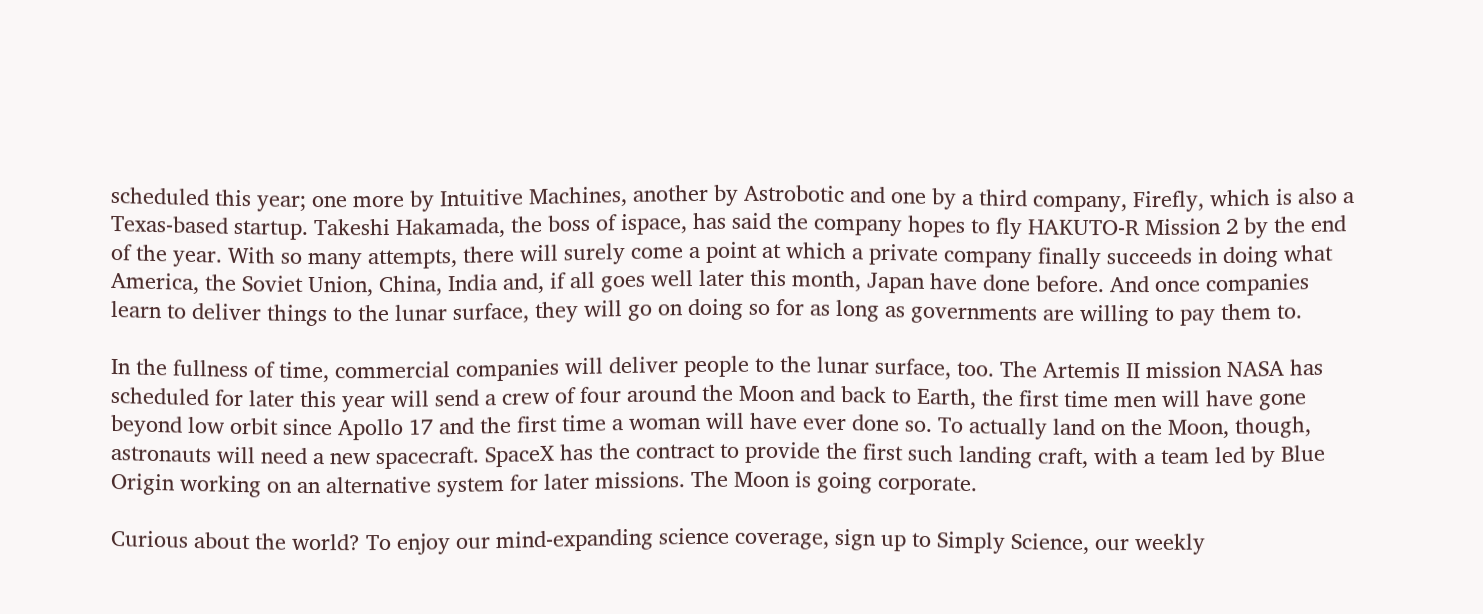scheduled this year; one more by Intuitive Machines, another by Astrobotic and one by a third company, Firefly, which is also a Texas-based startup. Takeshi Hakamada, the boss of ispace, has said the company hopes to fly HAKUTO-R Mission 2 by the end of the year. With so many attempts, there will surely come a point at which a private company finally succeeds in doing what America, the Soviet Union, China, India and, if all goes well later this month, Japan have done before. And once companies learn to deliver things to the lunar surface, they will go on doing so for as long as governments are willing to pay them to.

In the fullness of time, commercial companies will deliver people to the lunar surface, too. The Artemis II mission NASA has scheduled for later this year will send a crew of four around the Moon and back to Earth, the first time men will have gone beyond low orbit since Apollo 17 and the first time a woman will have ever done so. To actually land on the Moon, though, astronauts will need a new spacecraft. SpaceX has the contract to provide the first such landing craft, with a team led by Blue Origin working on an alternative system for later missions. The Moon is going corporate.

Curious about the world? To enjoy our mind-expanding science coverage, sign up to Simply Science, our weekly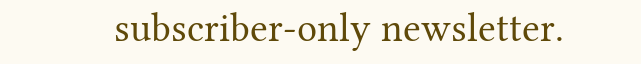subscriber-only newsletter.